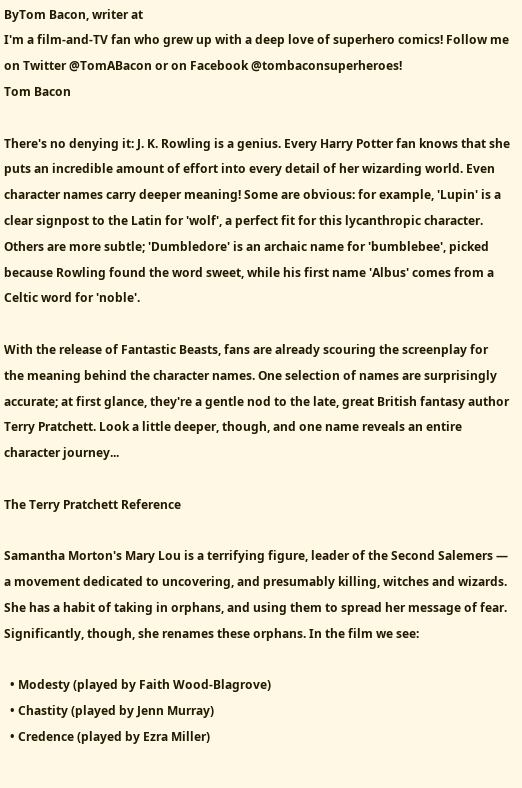ByTom Bacon, writer at
I'm a film-and-TV fan who grew up with a deep love of superhero comics! Follow me on Twitter @TomABacon or on Facebook @tombaconsuperheroes!
Tom Bacon

There's no denying it: J. K. Rowling is a genius. Every Harry Potter fan knows that she puts an incredible amount of effort into every detail of her wizarding world. Even character names carry deeper meaning! Some are obvious: for example, 'Lupin' is a clear signpost to the Latin for 'wolf', a perfect fit for this lycanthropic character. Others are more subtle; 'Dumbledore' is an archaic name for 'bumblebee', picked because Rowling found the word sweet, while his first name 'Albus' comes from a Celtic word for 'noble'.

With the release of Fantastic Beasts, fans are already scouring the screenplay for the meaning behind the character names. One selection of names are surprisingly accurate; at first glance, they're a gentle nod to the late, great British fantasy author Terry Pratchett. Look a little deeper, though, and one name reveals an entire character journey...

The Terry Pratchett Reference

Samantha Morton's Mary Lou is a terrifying figure, leader of the Second Salemers — a movement dedicated to uncovering, and presumably killing, witches and wizards. She has a habit of taking in orphans, and using them to spread her message of fear. Significantly, though, she renames these orphans. In the film we see:

  • Modesty (played by Faith Wood-Blagrove)
  • Chastity (played by Jenn Murray)
  • Credence (played by Ezra Miller)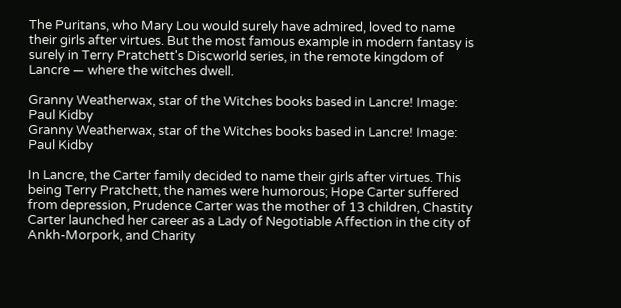The Puritans, who Mary Lou would surely have admired, loved to name their girls after virtues. But the most famous example in modern fantasy is surely in Terry Pratchett's Discworld series, in the remote kingdom of Lancre — where the witches dwell.

Granny Weatherwax, star of the Witches books based in Lancre! Image: Paul Kidby
Granny Weatherwax, star of the Witches books based in Lancre! Image: Paul Kidby

In Lancre, the Carter family decided to name their girls after virtues. This being Terry Pratchett, the names were humorous; Hope Carter suffered from depression, Prudence Carter was the mother of 13 children, Chastity Carter launched her career as a Lady of Negotiable Affection in the city of Ankh-Morpork, and Charity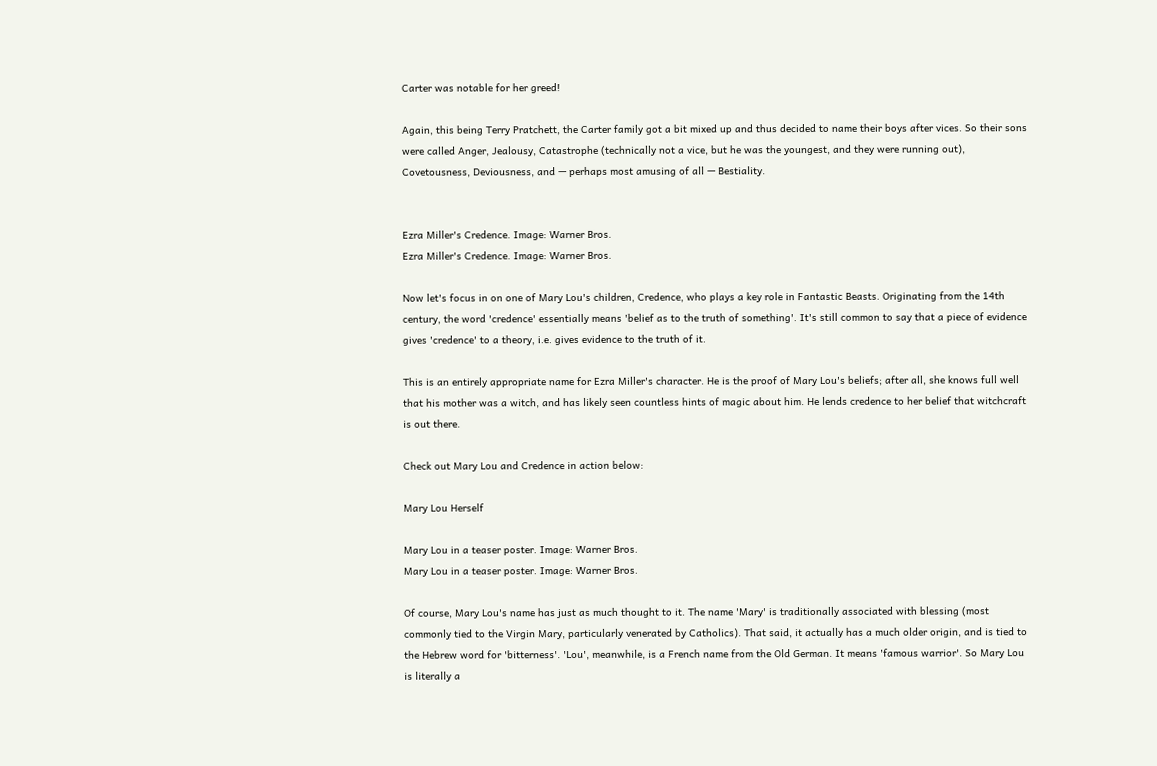Carter was notable for her greed!

Again, this being Terry Pratchett, the Carter family got a bit mixed up and thus decided to name their boys after vices. So their sons were called Anger, Jealousy, Catastrophe (technically not a vice, but he was the youngest, and they were running out), Covetousness, Deviousness, and — perhaps most amusing of all — Bestiality.


Ezra Miller's Credence. Image: Warner Bros.
Ezra Miller's Credence. Image: Warner Bros.

Now let's focus in on one of Mary Lou's children, Credence, who plays a key role in Fantastic Beasts. Originating from the 14th century, the word 'credence' essentially means 'belief as to the truth of something'. It's still common to say that a piece of evidence gives 'credence' to a theory, i.e. gives evidence to the truth of it.

This is an entirely appropriate name for Ezra Miller's character. He is the proof of Mary Lou's beliefs; after all, she knows full well that his mother was a witch, and has likely seen countless hints of magic about him. He lends credence to her belief that witchcraft is out there.

Check out Mary Lou and Credence in action below:

Mary Lou Herself

Mary Lou in a teaser poster. Image: Warner Bros.
Mary Lou in a teaser poster. Image: Warner Bros.

Of course, Mary Lou's name has just as much thought to it. The name 'Mary' is traditionally associated with blessing (most commonly tied to the Virgin Mary, particularly venerated by Catholics). That said, it actually has a much older origin, and is tied to the Hebrew word for 'bitterness'. 'Lou', meanwhile, is a French name from the Old German. It means 'famous warrior'. So Mary Lou is literally a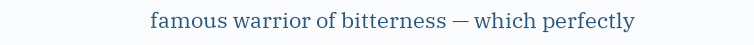famous warrior of bitterness — which perfectly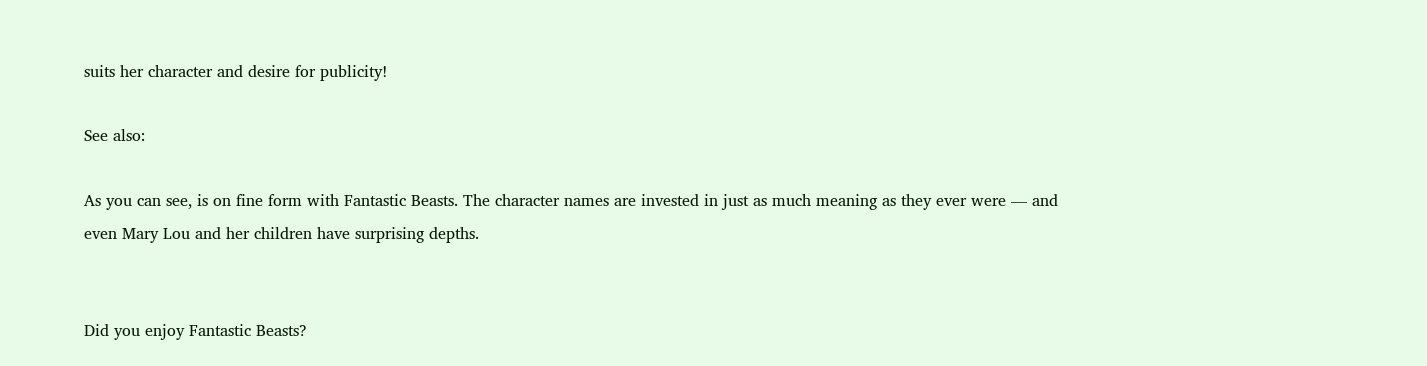suits her character and desire for publicity!

See also:

As you can see, is on fine form with Fantastic Beasts. The character names are invested in just as much meaning as they ever were — and even Mary Lou and her children have surprising depths.


Did you enjoy Fantastic Beasts?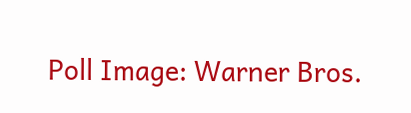Poll Image: Warner Bros.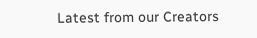Latest from our Creators